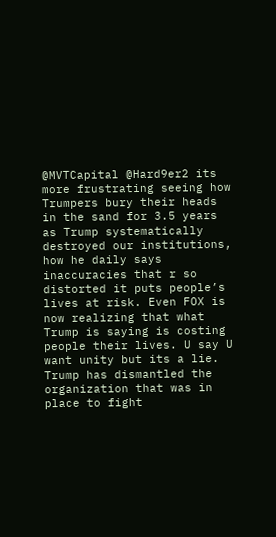@MVTCapital @Hard9er2 its more frustrating seeing how Trumpers bury their heads in the sand for 3.5 years as Trump systematically destroyed our institutions, how he daily says inaccuracies that r so distorted it puts people’s lives at risk. Even FOX is now realizing that what Trump is saying is costing people their lives. U say U want unity but its a lie. Trump has dismantled the organization that was in place to fight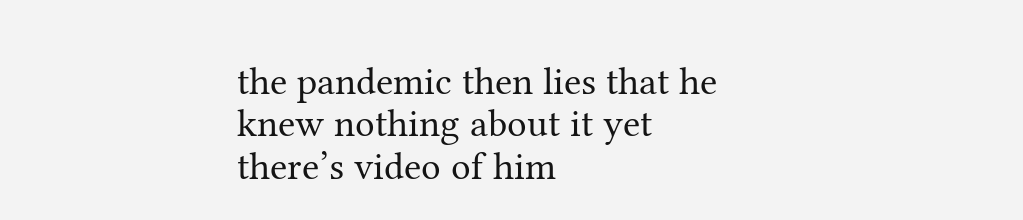the pandemic then lies that he knew nothing about it yet there’s video of him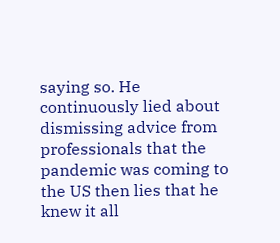saying so. He continuously lied about dismissing advice from professionals that the pandemic was coming to the US then lies that he knew it all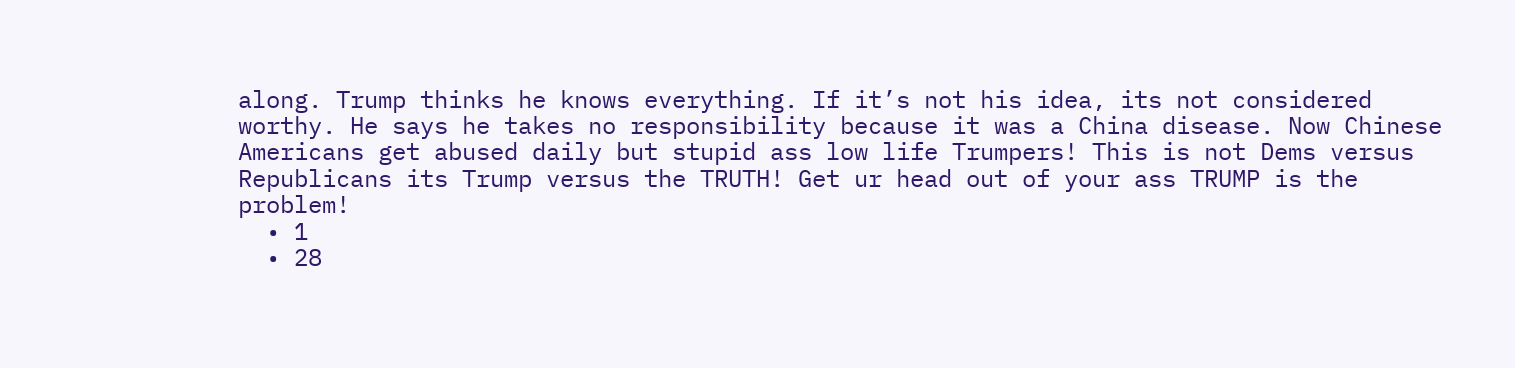along. Trump thinks he knows everything. If it’s not his idea, its not considered worthy. He says he takes no responsibility because it was a China disease. Now Chinese Americans get abused daily but stupid ass low life Trumpers! This is not Dems versus Republicans its Trump versus the TRUTH! Get ur head out of your ass TRUMP is the problem!
  • 1
  • 28